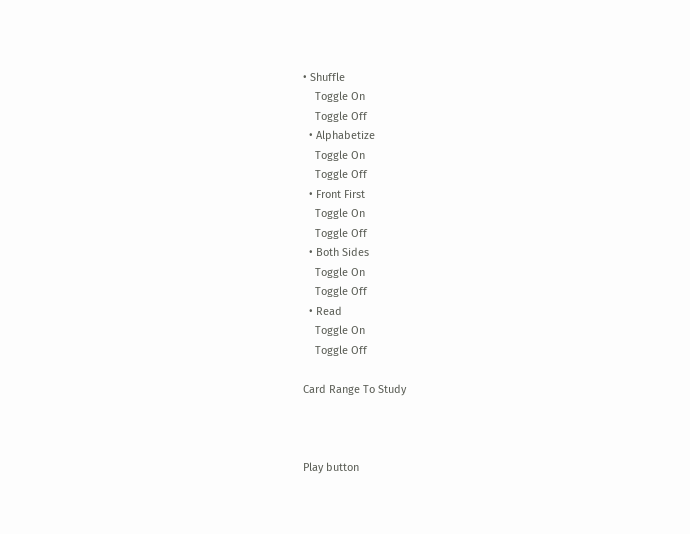• Shuffle
    Toggle On
    Toggle Off
  • Alphabetize
    Toggle On
    Toggle Off
  • Front First
    Toggle On
    Toggle Off
  • Both Sides
    Toggle On
    Toggle Off
  • Read
    Toggle On
    Toggle Off

Card Range To Study



Play button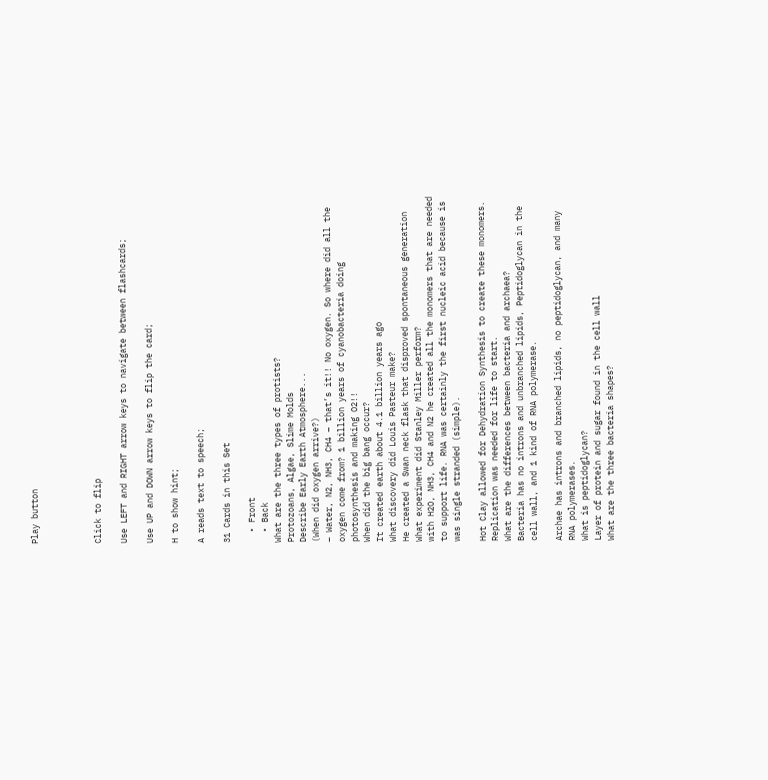Play button




Click to flip

Use LEFT and RIGHT arrow keys to navigate between flashcards;

Use UP and DOWN arrow keys to flip the card;

H to show hint;

A reads text to speech;

31 Cards in this Set

  • Front
  • Back
What are the three types of protists?
Protozoans, Algae, Slime Molds
Describe Early Earth Atmosphere...
(When did oxygen arrive?)
– Water, N2, NH3, CH4 – that’s it!! No oxygen. So where did all the oxygen come from? 1 billion years of cyanobacteria doing photosynthesis and making O2!!
When did the big bang occur?
It created earth about 4.1 billion years ago
What discovery did Louis Pasteur make?
He created a Swan neck flask that disproved spontaneous generation
What experiment did Stanley Miller perform?
with H2O, NH3, CH4 and N2 he created all the monomers that are needed to support life. RNA was certainly the first nucleic acid because is was single stranded (simple).

Hot Clay allowed for Dehydration Synthesis to create these monomers. Replication was needed for life to start.
What are the differences between bacteria and archaea?
Bacteria has no introns and unbranched lipids, Peptidoglycan in the cell wall, and 1 kind of RNA polymerase.

Archae has introns and branched lipids, no peptidoglycan, and many RNA polymerases.
What is peptidoglycan?
Layer of protein and sugar found in the cell wall
What are the three bacteria shapes?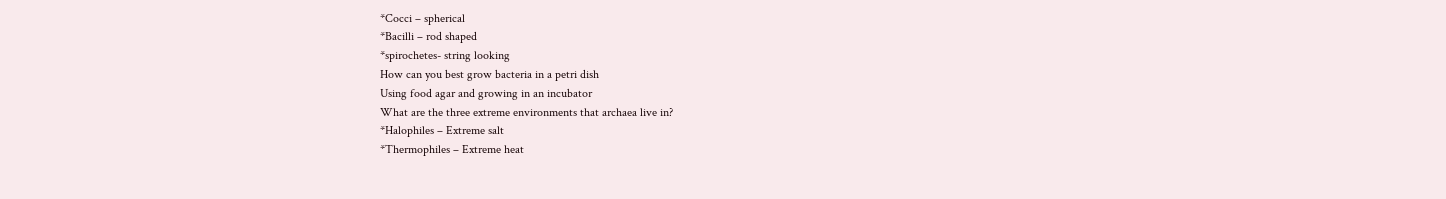*Cocci – spherical
*Bacilli – rod shaped
*spirochetes- string looking
How can you best grow bacteria in a petri dish
Using food agar and growing in an incubator
What are the three extreme environments that archaea live in?
*Halophiles – Extreme salt
*Thermophiles – Extreme heat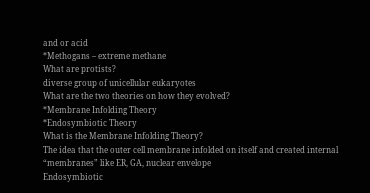and or acid
*Methogans – extreme methane
What are protists?
diverse group of unicellular eukaryotes
What are the two theories on how they evolved?
*Membrane Infolding Theory
*Endosymbiotic Theory
What is the Membrane Infolding Theory?
The idea that the outer cell membrane infolded on itself and created internal “membranes” like ER, GA, nuclear envelope
Endosymbiotic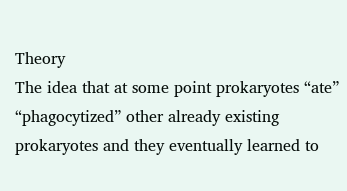Theory
The idea that at some point prokaryotes “ate” “phagocytized” other already existing prokaryotes and they eventually learned to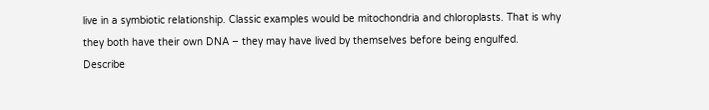live in a symbiotic relationship. Classic examples would be mitochondria and chloroplasts. That is why they both have their own DNA – they may have lived by themselves before being engulfed.
Describe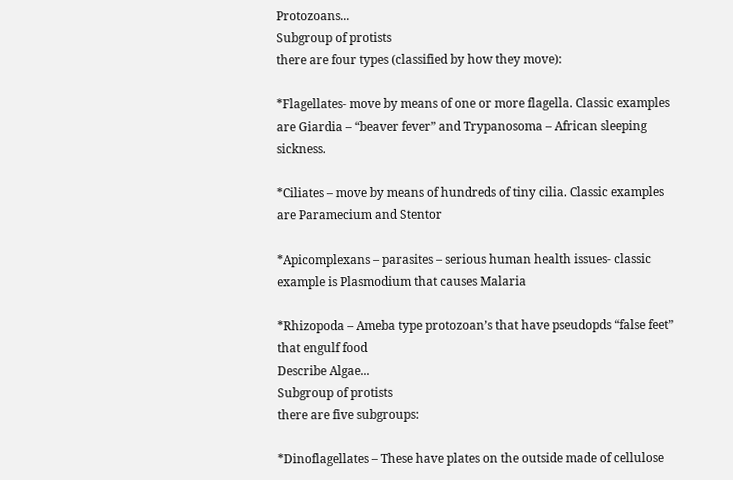Protozoans...
Subgroup of protists
there are four types (classified by how they move):

*Flagellates- move by means of one or more flagella. Classic examples are Giardia – “beaver fever” and Trypanosoma – African sleeping sickness.

*Ciliates – move by means of hundreds of tiny cilia. Classic examples are Paramecium and Stentor

*Apicomplexans – parasites – serious human health issues- classic example is Plasmodium that causes Malaria

*Rhizopoda – Ameba type protozoan’s that have pseudopds “false feet” that engulf food
Describe Algae...
Subgroup of protists
there are five subgroups:

*Dinoflagellates – These have plates on the outside made of cellulose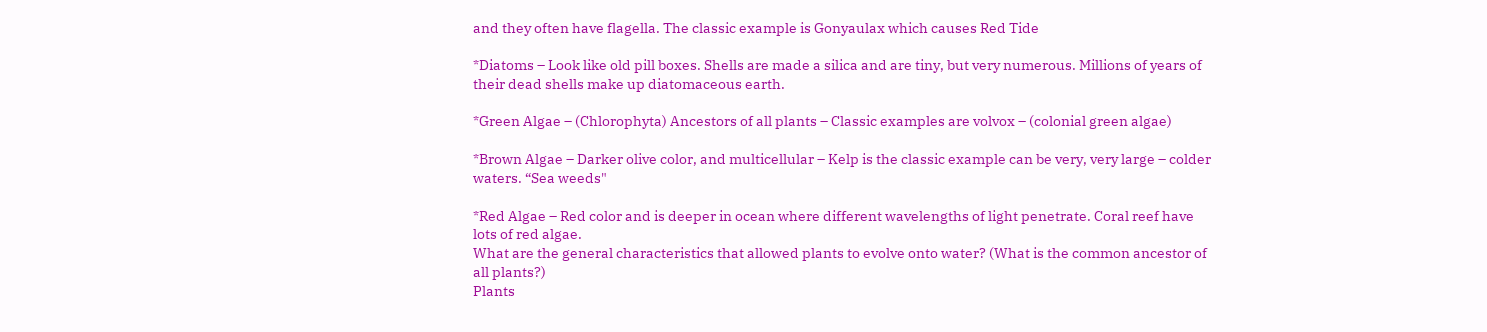and they often have flagella. The classic example is Gonyaulax which causes Red Tide

*Diatoms – Look like old pill boxes. Shells are made a silica and are tiny, but very numerous. Millions of years of their dead shells make up diatomaceous earth.

*Green Algae – (Chlorophyta) Ancestors of all plants – Classic examples are volvox – (colonial green algae)

*Brown Algae – Darker olive color, and multicellular – Kelp is the classic example can be very, very large – colder waters. “Sea weeds"

*Red Algae – Red color and is deeper in ocean where different wavelengths of light penetrate. Coral reef have lots of red algae.
What are the general characteristics that allowed plants to evolve onto water? (What is the common ancestor of all plants?)
Plants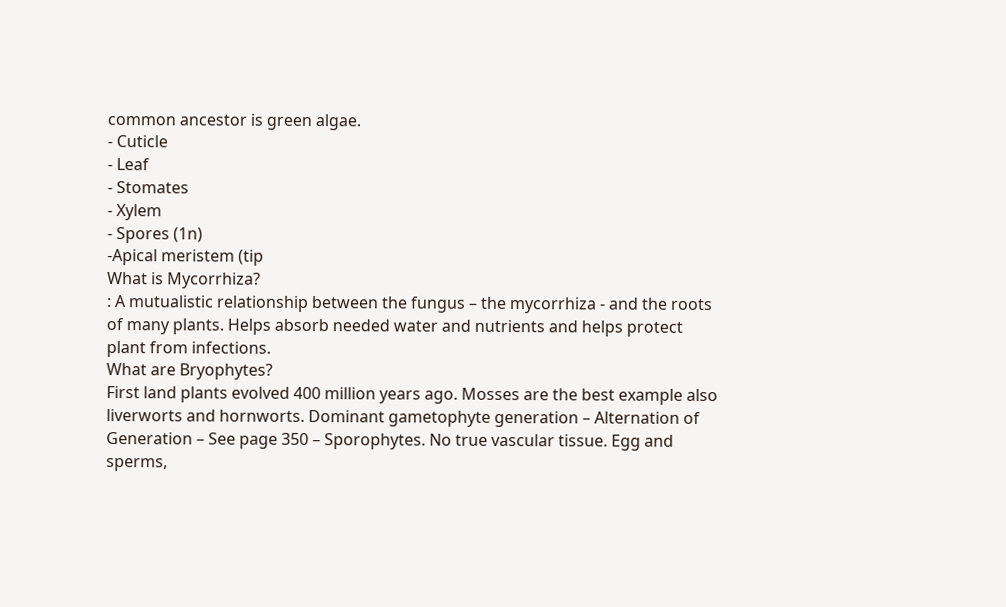common ancestor is green algae.
- Cuticle
- Leaf
- Stomates
- Xylem
- Spores (1n)
-Apical meristem (tip
What is Mycorrhiza?
: A mutualistic relationship between the fungus – the mycorrhiza - and the roots of many plants. Helps absorb needed water and nutrients and helps protect plant from infections.
What are Bryophytes?
First land plants evolved 400 million years ago. Mosses are the best example also liverworts and hornworts. Dominant gametophyte generation – Alternation of Generation – See page 350 – Sporophytes. No true vascular tissue. Egg and sperms,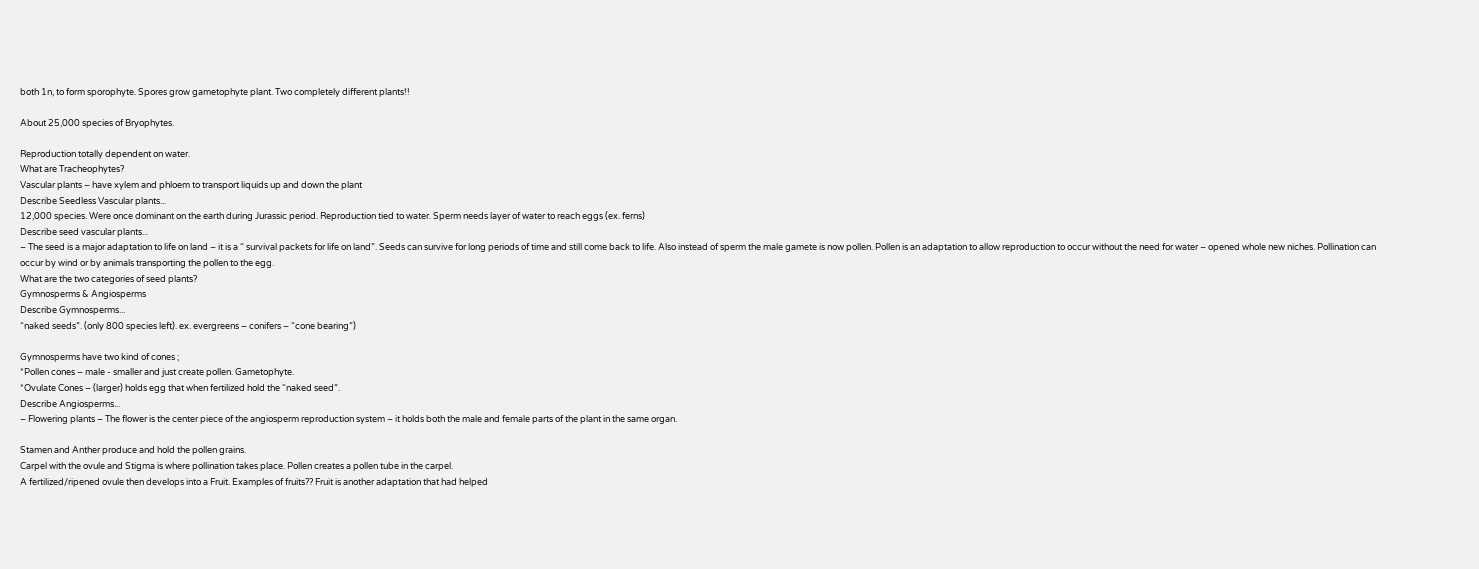both 1n, to form sporophyte. Spores grow gametophyte plant. Two completely different plants!!

About 25,000 species of Bryophytes.

Reproduction totally dependent on water.
What are Tracheophytes?
Vascular plants – have xylem and phloem to transport liquids up and down the plant
Describe Seedless Vascular plants...
12,000 species. Were once dominant on the earth during Jurassic period. Reproduction tied to water. Sperm needs layer of water to reach eggs (ex. ferns)
Describe seed vascular plants...
– The seed is a major adaptation to life on land – it is a “ survival packets for life on land”. Seeds can survive for long periods of time and still come back to life. Also instead of sperm the male gamete is now pollen. Pollen is an adaptation to allow reproduction to occur without the need for water – opened whole new niches. Pollination can occur by wind or by animals transporting the pollen to the egg.
What are the two categories of seed plants?
Gymnosperms & Angiosperms
Describe Gymnosperms...
“naked seeds”. (only 800 species left). ex. evergreens – conifers – “cone bearing”)

Gymnosperms have two kind of cones ;
*Pollen cones – male - smaller and just create pollen. Gametophyte.
*Ovulate Cones – (larger) holds egg that when fertilized hold the “naked seed”.
Describe Angiosperms...
– Flowering plants – The flower is the center piece of the angiosperm reproduction system – it holds both the male and female parts of the plant in the same organ.

Stamen and Anther produce and hold the pollen grains.
Carpel with the ovule and Stigma is where pollination takes place. Pollen creates a pollen tube in the carpel.
A fertilized/ripened ovule then develops into a Fruit. Examples of fruits?? Fruit is another adaptation that had helped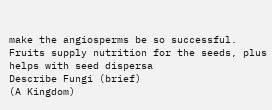make the angiosperms be so successful. Fruits supply nutrition for the seeds, plus helps with seed dispersa
Describe Fungi (brief)
(A Kingdom)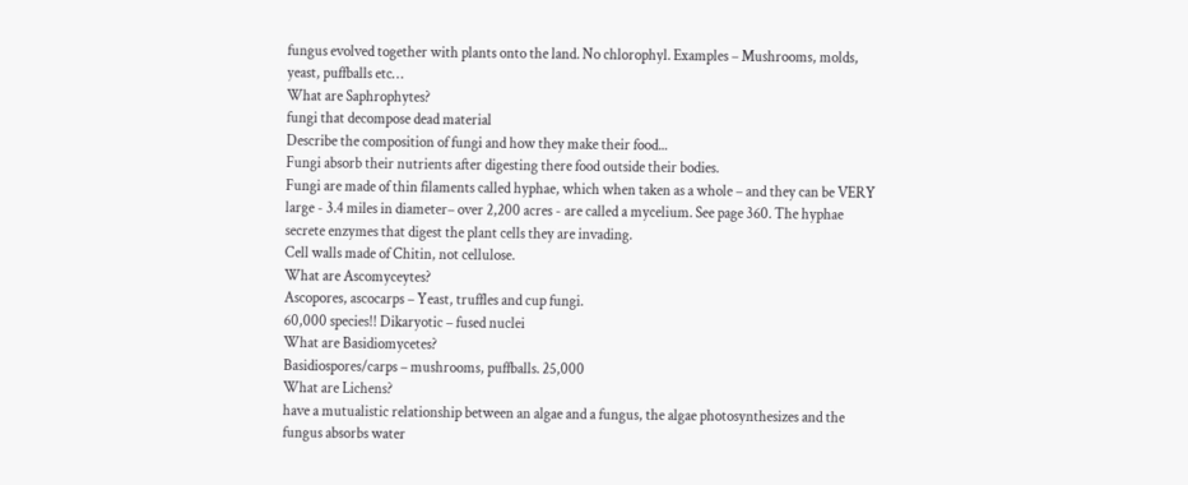fungus evolved together with plants onto the land. No chlorophyl. Examples – Mushrooms, molds, yeast, puffballs etc…
What are Saphrophytes?
fungi that decompose dead material
Describe the composition of fungi and how they make their food...
Fungi absorb their nutrients after digesting there food outside their bodies.
Fungi are made of thin filaments called hyphae, which when taken as a whole – and they can be VERY large - 3.4 miles in diameter– over 2,200 acres - are called a mycelium. See page 360. The hyphae secrete enzymes that digest the plant cells they are invading.
Cell walls made of Chitin, not cellulose.
What are Ascomyceytes?
Ascopores, ascocarps – Yeast, truffles and cup fungi.
60,000 species!! Dikaryotic – fused nuclei
What are Basidiomycetes?
Basidiospores/carps – mushrooms, puffballs. 25,000
What are Lichens?
have a mutualistic relationship between an algae and a fungus, the algae photosynthesizes and the fungus absorbs water